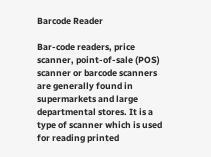Barcode Reader

Bar-code readers, price scanner, point-of-sale (POS) scanner or barcode scanners are generally found in supermarkets and large departmental stores. It is a type of scanner which is used for reading printed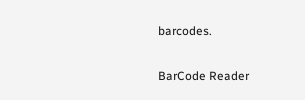barcodes.

BarCode Reader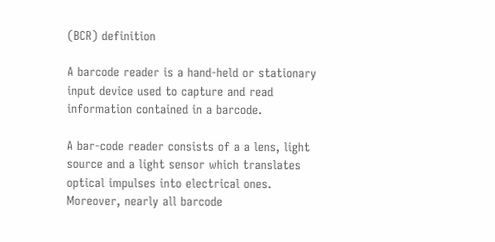(BCR) definition

A barcode reader is a hand-held or stationary input device used to capture and read information contained in a barcode.

A bar-code reader consists of a a lens, light source and a light sensor which translates optical impulses into electrical ones. Moreover, nearly all barcode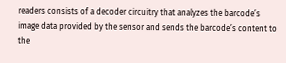readers consists of a decoder circuitry that analyzes the barcode’s image data provided by the sensor and sends the barcode’s content to the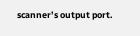scanner’s output port.